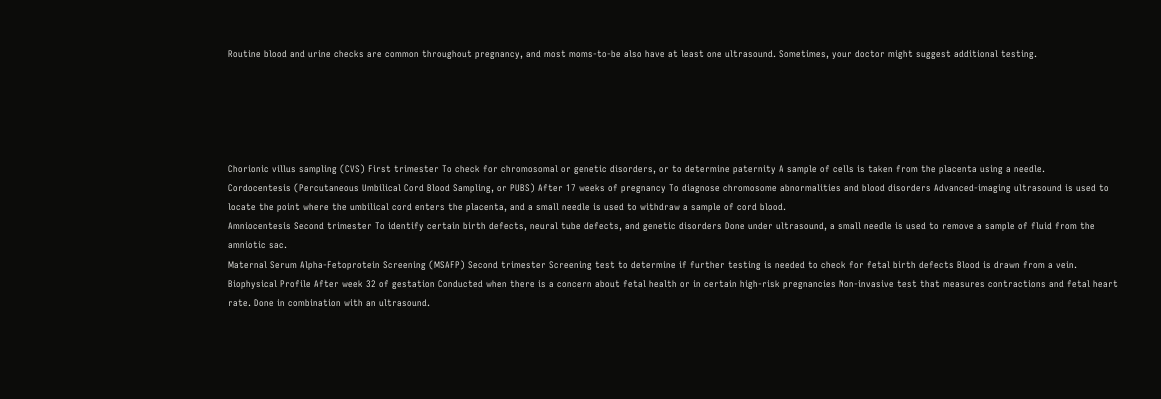Routine blood and urine checks are common throughout pregnancy, and most moms-to-be also have at least one ultrasound. Sometimes, your doctor might suggest additional testing.





Chorionic villus sampling (CVS) First trimester To check for chromosomal or genetic disorders, or to determine paternity A sample of cells is taken from the placenta using a needle.
Cordocentesis (Percutaneous Umbilical Cord Blood Sampling, or PUBS) After 17 weeks of pregnancy To diagnose chromosome abnormalities and blood disorders Advanced-imaging ultrasound is used to locate the point where the umbilical cord enters the placenta, and a small needle is used to withdraw a sample of cord blood.
Amniocentesis Second trimester To identify certain birth defects, neural tube defects, and genetic disorders Done under ultrasound, a small needle is used to remove a sample of fluid from the amniotic sac.
Maternal Serum Alpha-Fetoprotein Screening (MSAFP) Second trimester Screening test to determine if further testing is needed to check for fetal birth defects Blood is drawn from a vein.
Biophysical Profile After week 32 of gestation Conducted when there is a concern about fetal health or in certain high-risk pregnancies Non-invasive test that measures contractions and fetal heart rate. Done in combination with an ultrasound.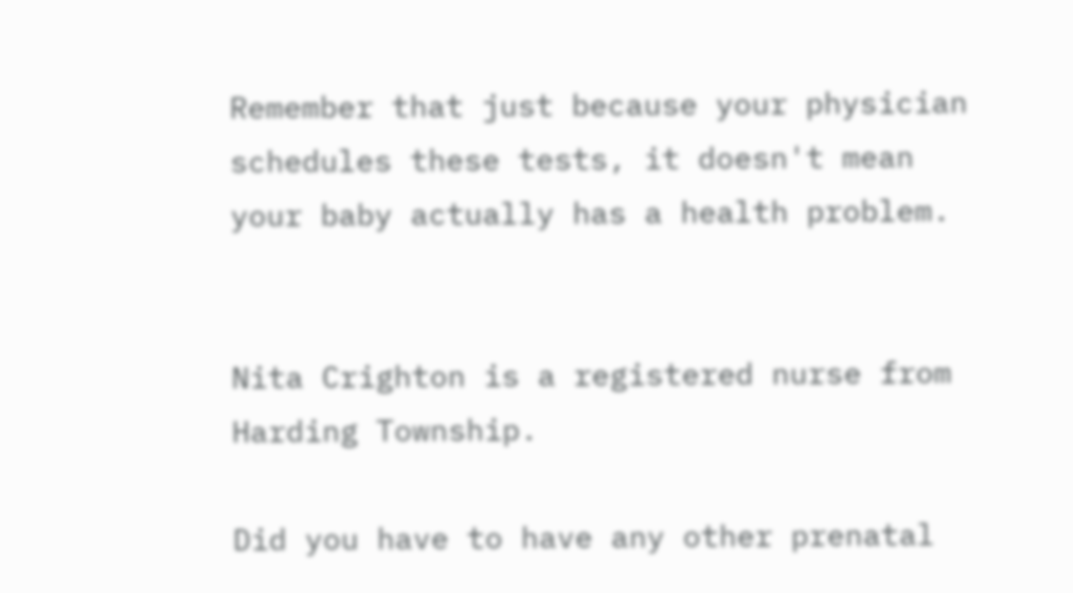Remember that just because your physician schedules these tests, it doesn't mean your baby actually has a health problem.


Nita Crighton is a registered nurse from Harding Township.

Did you have to have any other prenatal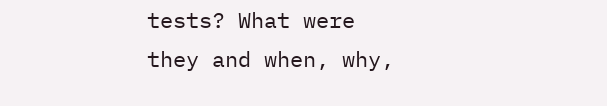tests? What were they and when, why,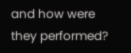and how were they performed?